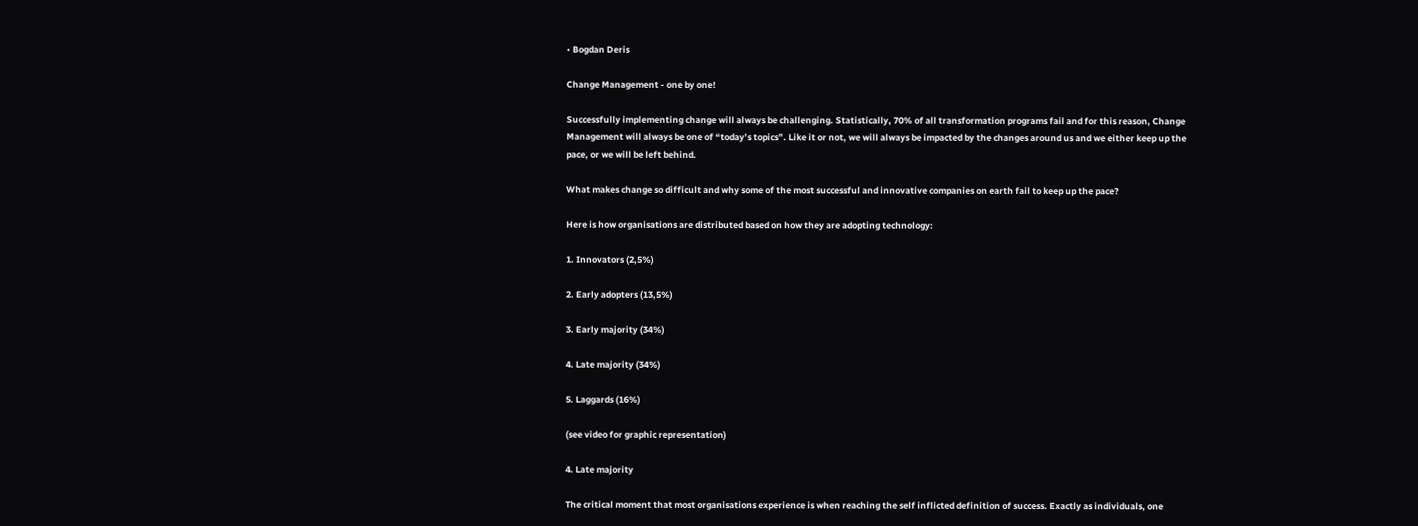• Bogdan Deris

Change Management - one by one!

Successfully implementing change will always be challenging. Statistically, 70% of all transformation programs fail and for this reason, Change Management will always be one of “today’s topics”. Like it or not, we will always be impacted by the changes around us and we either keep up the pace, or we will be left behind.

What makes change so difficult and why some of the most successful and innovative companies on earth fail to keep up the pace?

Here is how organisations are distributed based on how they are adopting technology:

1. Innovators (2,5%)

2. Early adopters (13,5%)

3. Early majority (34%)

4. Late majority (34%)

5. Laggards (16%)

(see video for graphic representation)

4. Late majority

The critical moment that most organisations experience is when reaching the self inflicted definition of success. Exactly as individuals, one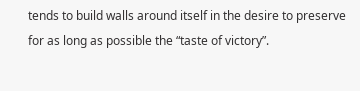tends to build walls around itself in the desire to preserve for as long as possible the “taste of victory”.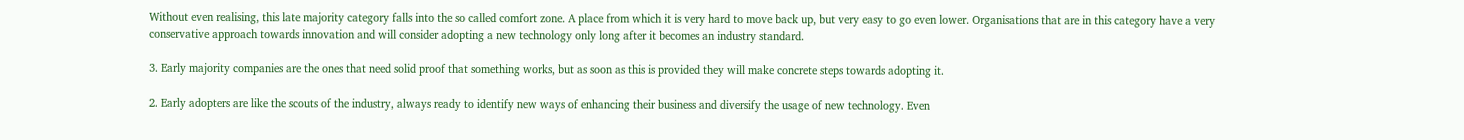Without even realising, this late majority category falls into the so called comfort zone. A place from which it is very hard to move back up, but very easy to go even lower. Organisations that are in this category have a very conservative approach towards innovation and will consider adopting a new technology only long after it becomes an industry standard.

3. Early majority companies are the ones that need solid proof that something works, but as soon as this is provided they will make concrete steps towards adopting it.

2. Early adopters are like the scouts of the industry, always ready to identify new ways of enhancing their business and diversify the usage of new technology. Even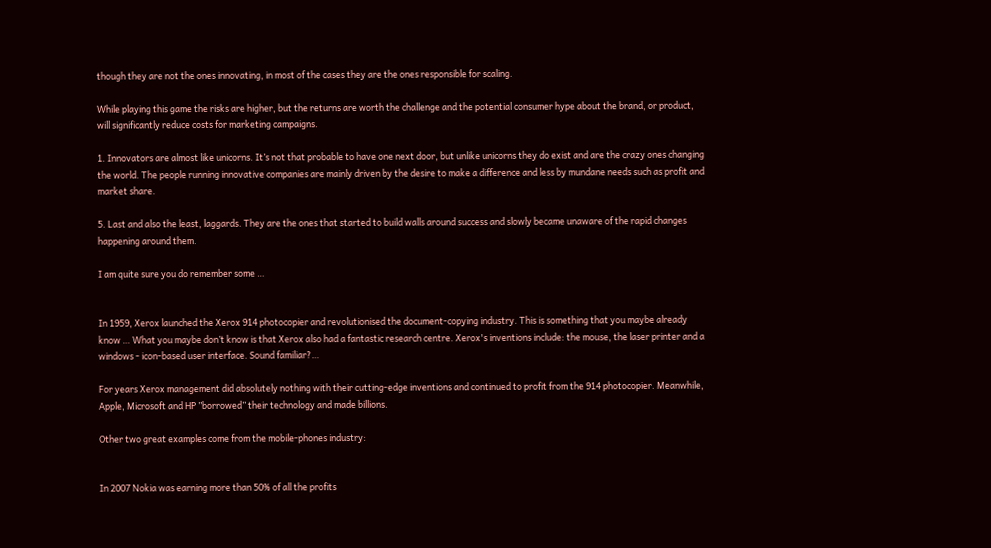though they are not the ones innovating, in most of the cases they are the ones responsible for scaling.

While playing this game the risks are higher, but the returns are worth the challenge and the potential consumer hype about the brand, or product, will significantly reduce costs for marketing campaigns.

1. Innovators are almost like unicorns. It’s not that probable to have one next door, but unlike unicorns they do exist and are the crazy ones changing the world. The people running innovative companies are mainly driven by the desire to make a difference and less by mundane needs such as profit and market share.

5. Last and also the least, laggards. They are the ones that started to build walls around success and slowly became unaware of the rapid changes happening around them.

I am quite sure you do remember some …


In 1959, Xerox launched the Xerox 914 photocopier and revolutionised the document-copying industry. This is something that you maybe already know … What you maybe don’t know is that Xerox also had a fantastic research centre. Xerox's inventions include: the mouse, the laser printer and a windows - icon-based user interface. Sound familiar?…

For years Xerox management did absolutely nothing with their cutting-edge inventions and continued to profit from the 914 photocopier. Meanwhile, Apple, Microsoft and HP ”borrowed” their technology and made billions.

Other two great examples come from the mobile-phones industry:


In 2007 Nokia was earning more than 50% of all the profits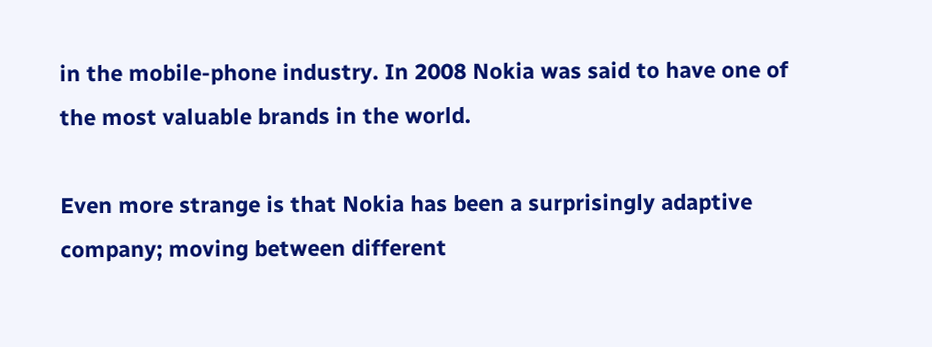in the mobile-phone industry. In 2008 Nokia was said to have one of the most valuable brands in the world.

Even more strange is that Nokia has been a surprisingly adaptive company; moving between different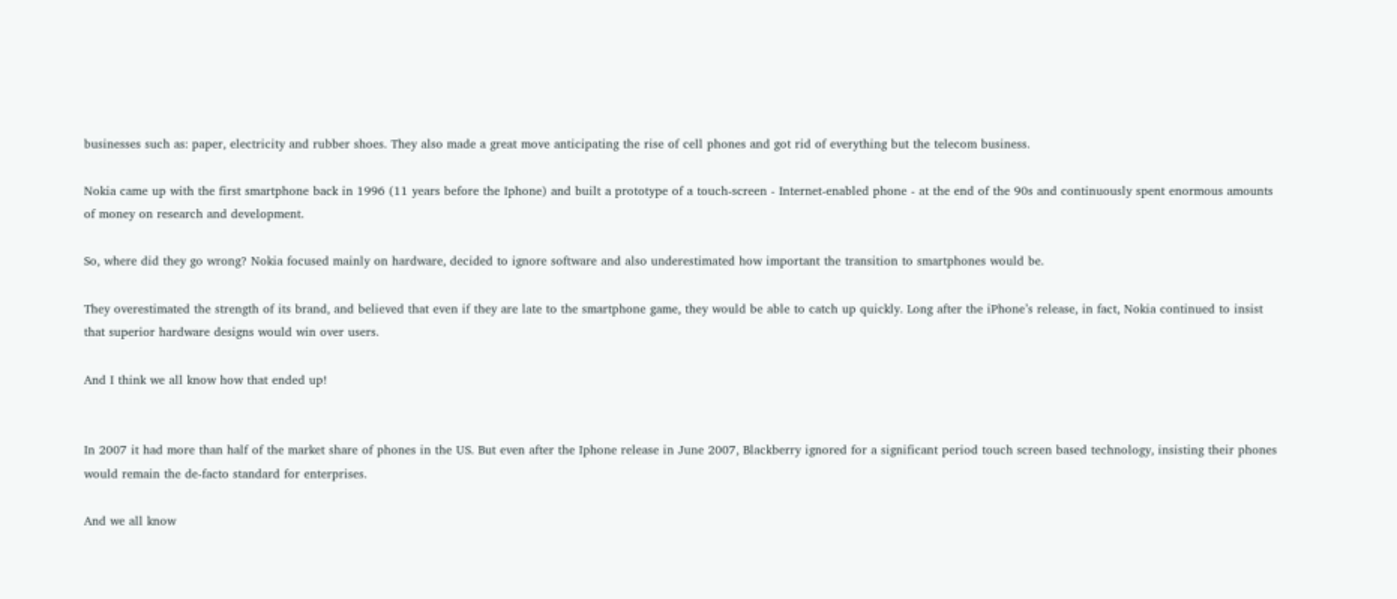businesses such as: paper, electricity and rubber shoes. They also made a great move anticipating the rise of cell phones and got rid of everything but the telecom business.

Nokia came up with the first smartphone back in 1996 (11 years before the Iphone) and built a prototype of a touch-screen - Internet-enabled phone - at the end of the 90s and continuously spent enormous amounts of money on research and development.

So, where did they go wrong? Nokia focused mainly on hardware, decided to ignore software and also underestimated how important the transition to smartphones would be.

They overestimated the strength of its brand, and believed that even if they are late to the smartphone game, they would be able to catch up quickly. Long after the iPhone’s release, in fact, Nokia continued to insist that superior hardware designs would win over users.

And I think we all know how that ended up!


In 2007 it had more than half of the market share of phones in the US. But even after the Iphone release in June 2007, Blackberry ignored for a significant period touch screen based technology, insisting their phones would remain the de-facto standard for enterprises.

And we all know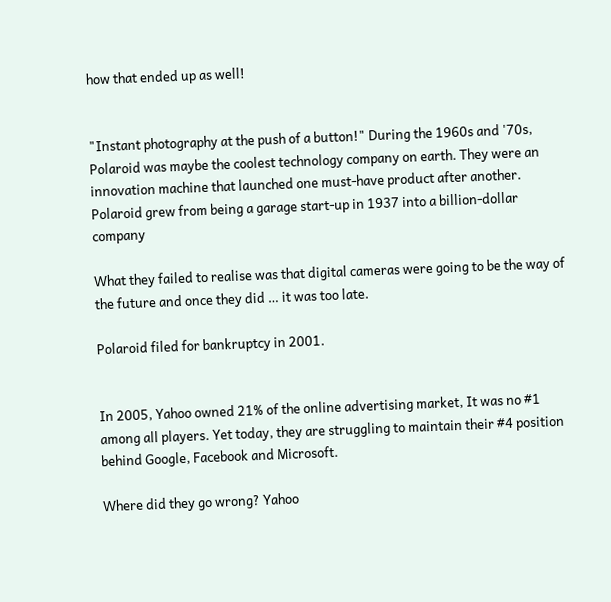how that ended up as well!


"Instant photography at the push of a button!" During the 1960s and '70s, Polaroid was maybe the coolest technology company on earth. They were an innovation machine that launched one must-have product after another. Polaroid grew from being a garage start-up in 1937 into a billion-dollar company

What they failed to realise was that digital cameras were going to be the way of the future and once they did … it was too late.

Polaroid filed for bankruptcy in 2001.


In 2005, Yahoo owned 21% of the online advertising market, It was no #1 among all players. Yet today, they are struggling to maintain their #4 position behind Google, Facebook and Microsoft.

Where did they go wrong? Yahoo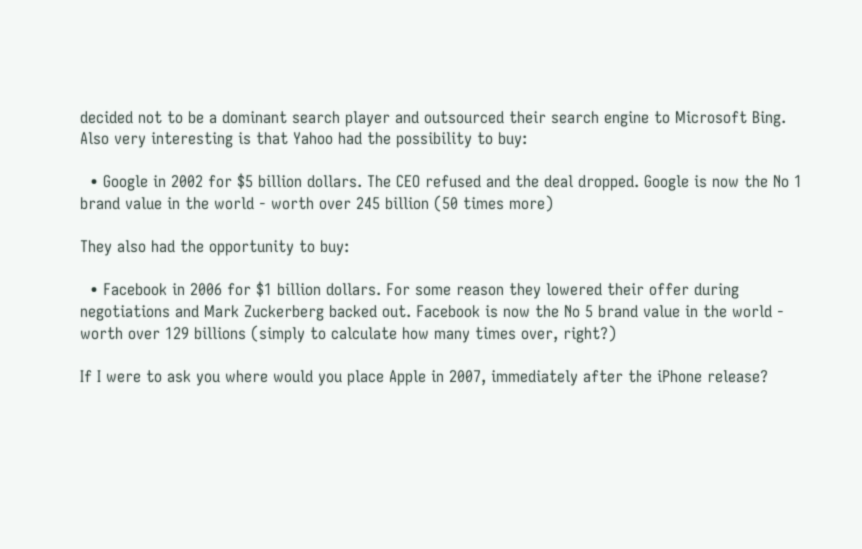decided not to be a dominant search player and outsourced their search engine to Microsoft Bing. Also very interesting is that Yahoo had the possibility to buy:

  • Google in 2002 for $5 billion dollars. The CEO refused and the deal dropped. Google is now the No 1 brand value in the world - worth over 245 billion (50 times more)

They also had the opportunity to buy:

  • Facebook in 2006 for $1 billion dollars. For some reason they lowered their offer during negotiations and Mark Zuckerberg backed out. Facebook is now the No 5 brand value in the world - worth over 129 billions (simply to calculate how many times over, right?)

If I were to ask you where would you place Apple in 2007, immediately after the iPhone release?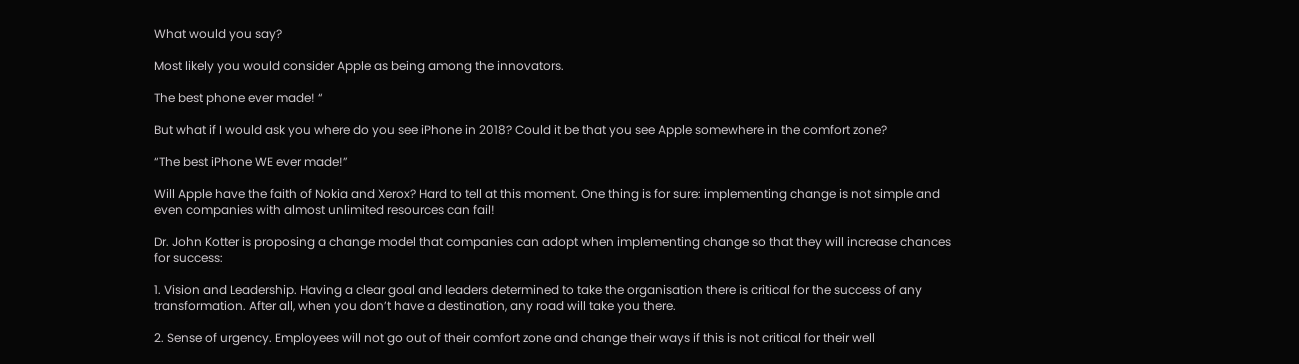What would you say?

Most likely you would consider Apple as being among the innovators.

The best phone ever made! “

But what if I would ask you where do you see iPhone in 2018? Could it be that you see Apple somewhere in the comfort zone?

“The best iPhone WE ever made!”

Will Apple have the faith of Nokia and Xerox? Hard to tell at this moment. One thing is for sure: implementing change is not simple and even companies with almost unlimited resources can fail!

Dr. John Kotter is proposing a change model that companies can adopt when implementing change so that they will increase chances for success:

1. Vision and Leadership. Having a clear goal and leaders determined to take the organisation there is critical for the success of any transformation. After all, when you don’t have a destination, any road will take you there.

2. Sense of urgency. Employees will not go out of their comfort zone and change their ways if this is not critical for their well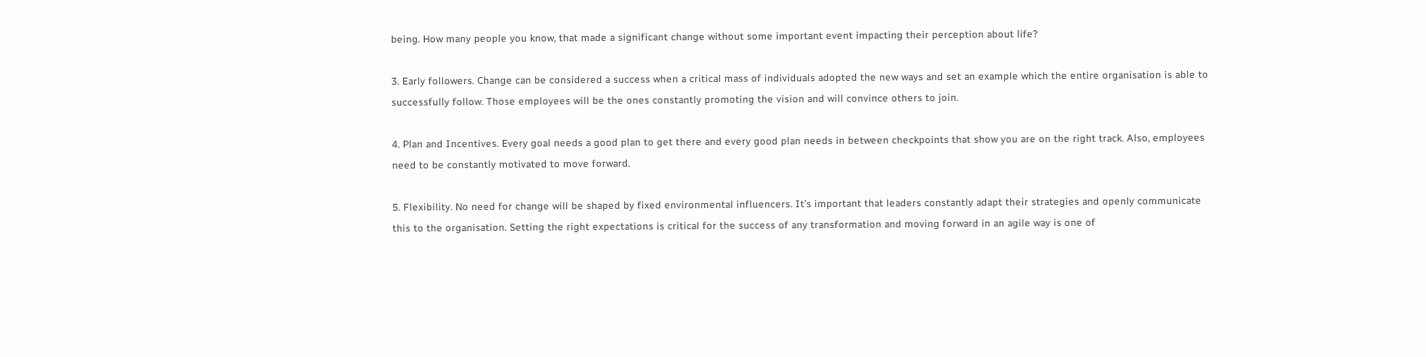being. How many people you know, that made a significant change without some important event impacting their perception about life?

3. Early followers. Change can be considered a success when a critical mass of individuals adopted the new ways and set an example which the entire organisation is able to successfully follow. Those employees will be the ones constantly promoting the vision and will convince others to join.

4. Plan and Incentives. Every goal needs a good plan to get there and every good plan needs in between checkpoints that show you are on the right track. Also, employees need to be constantly motivated to move forward.

5. Flexibility. No need for change will be shaped by fixed environmental influencers. It’s important that leaders constantly adapt their strategies and openly communicate this to the organisation. Setting the right expectations is critical for the success of any transformation and moving forward in an agile way is one of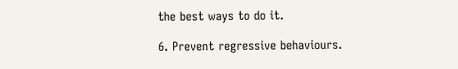the best ways to do it.

6. Prevent regressive behaviours.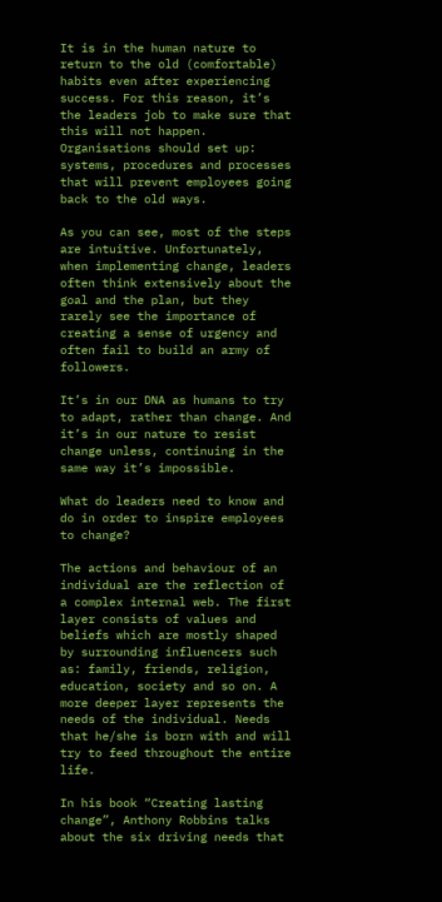It is in the human nature to return to the old (comfortable) habits even after experiencing success. For this reason, it’s the leaders job to make sure that this will not happen. Organisations should set up: systems, procedures and processes that will prevent employees going back to the old ways.

As you can see, most of the steps are intuitive. Unfortunately, when implementing change, leaders often think extensively about the goal and the plan, but they rarely see the importance of creating a sense of urgency and often fail to build an army of followers.

It’s in our DNA as humans to try to adapt, rather than change. And it’s in our nature to resist change unless, continuing in the same way it’s impossible.

What do leaders need to know and do in order to inspire employees to change?

The actions and behaviour of an individual are the reflection of a complex internal web. The first layer consists of values and beliefs which are mostly shaped by surrounding influencers such as: family, friends, religion, education, society and so on. A more deeper layer represents the needs of the individual. Needs that he/she is born with and will try to feed throughout the entire life.

In his book “Creating lasting change”, Anthony Robbins talks about the six driving needs that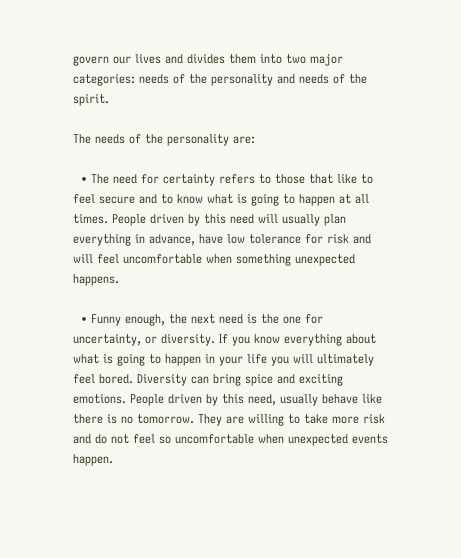govern our lives and divides them into two major categories: needs of the personality and needs of the spirit.

The needs of the personality are:

  • The need for certainty refers to those that like to feel secure and to know what is going to happen at all times. People driven by this need will usually plan everything in advance, have low tolerance for risk and will feel uncomfortable when something unexpected happens.

  • Funny enough, the next need is the one for uncertainty, or diversity. If you know everything about what is going to happen in your life you will ultimately feel bored. Diversity can bring spice and exciting emotions. People driven by this need, usually behave like there is no tomorrow. They are willing to take more risk and do not feel so uncomfortable when unexpected events happen.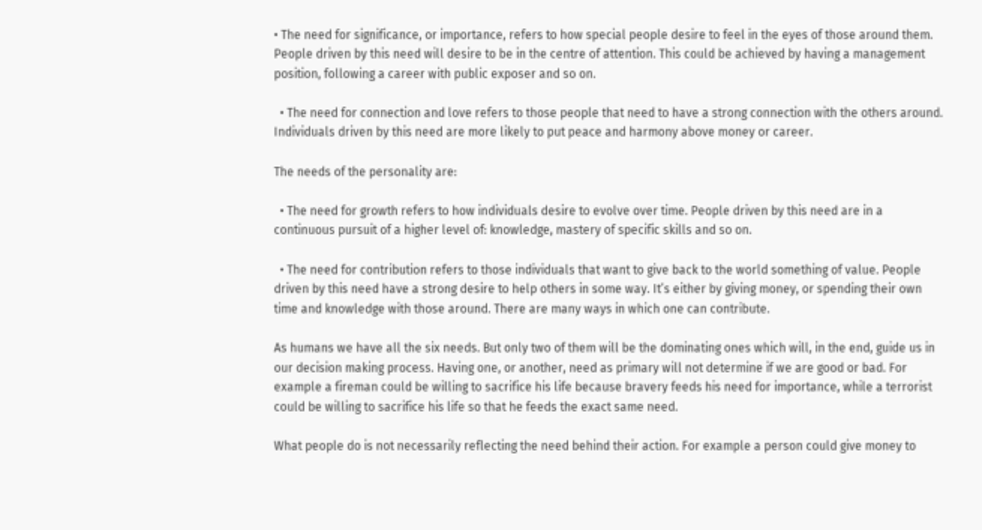• The need for significance, or importance, refers to how special people desire to feel in the eyes of those around them. People driven by this need will desire to be in the centre of attention. This could be achieved by having a management position, following a career with public exposer and so on.

  • The need for connection and love refers to those people that need to have a strong connection with the others around. Individuals driven by this need are more likely to put peace and harmony above money or career.

The needs of the personality are:

  • The need for growth refers to how individuals desire to evolve over time. People driven by this need are in a continuous pursuit of a higher level of: knowledge, mastery of specific skills and so on.

  • The need for contribution refers to those individuals that want to give back to the world something of value. People driven by this need have a strong desire to help others in some way. It’s either by giving money, or spending their own time and knowledge with those around. There are many ways in which one can contribute.

As humans we have all the six needs. But only two of them will be the dominating ones which will, in the end, guide us in our decision making process. Having one, or another, need as primary will not determine if we are good or bad. For example a fireman could be willing to sacrifice his life because bravery feeds his need for importance, while a terrorist could be willing to sacrifice his life so that he feeds the exact same need.

What people do is not necessarily reflecting the need behind their action. For example a person could give money to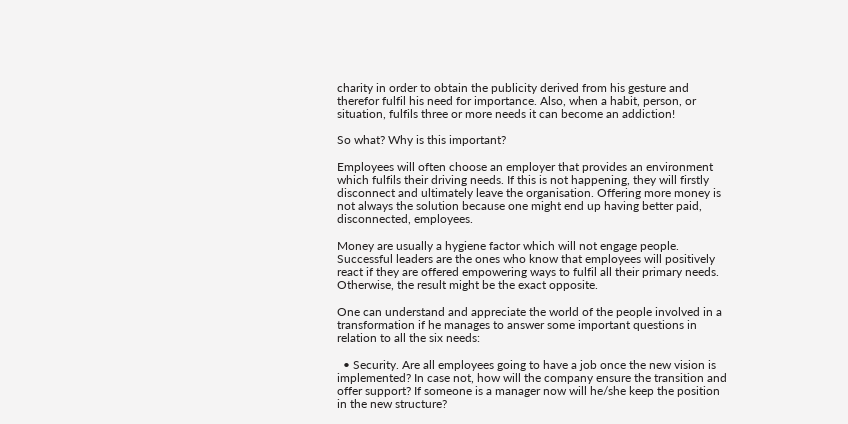charity in order to obtain the publicity derived from his gesture and therefor fulfil his need for importance. Also, when a habit, person, or situation, fulfils three or more needs it can become an addiction!

So what? Why is this important?

Employees will often choose an employer that provides an environment which fulfils their driving needs. If this is not happening, they will firstly disconnect and ultimately leave the organisation. Offering more money is not always the solution because one might end up having better paid, disconnected, employees.

Money are usually a hygiene factor which will not engage people. Successful leaders are the ones who know that employees will positively react if they are offered empowering ways to fulfil all their primary needs. Otherwise, the result might be the exact opposite.

One can understand and appreciate the world of the people involved in a transformation if he manages to answer some important questions in relation to all the six needs:

  • Security. Are all employees going to have a job once the new vision is implemented? In case not, how will the company ensure the transition and offer support? If someone is a manager now will he/she keep the position in the new structure?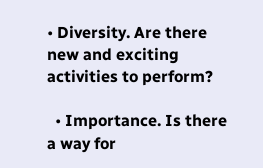• Diversity. Are there new and exciting activities to perform?

  • Importance. Is there a way for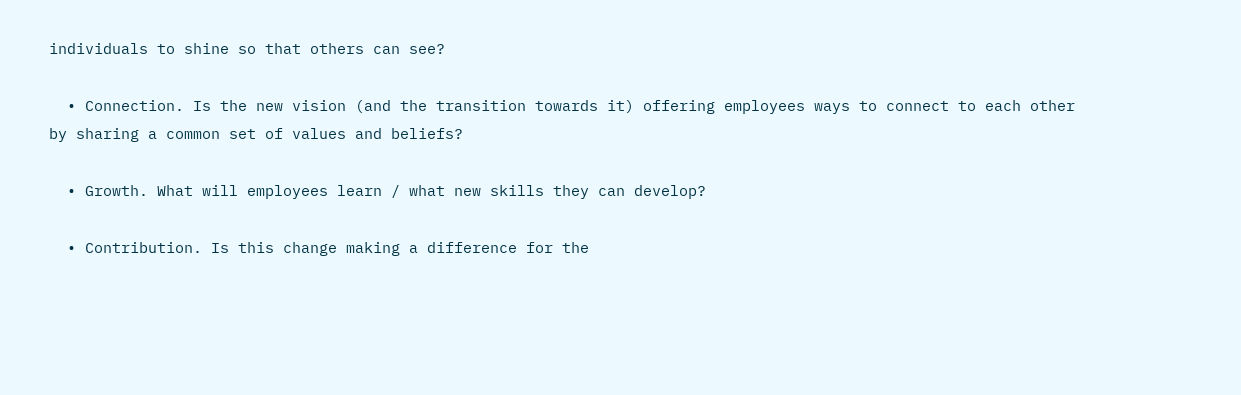individuals to shine so that others can see?

  • Connection. Is the new vision (and the transition towards it) offering employees ways to connect to each other by sharing a common set of values and beliefs?

  • Growth. What will employees learn / what new skills they can develop?

  • Contribution. Is this change making a difference for the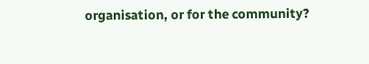organisation, or for the community?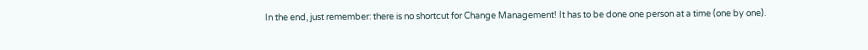In the end, just remember: there is no shortcut for Change Management! It has to be done one person at a time (one by one).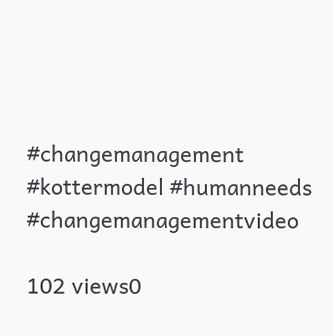#changemanagement #kottermodel #humanneeds #changemanagementvideo

102 views0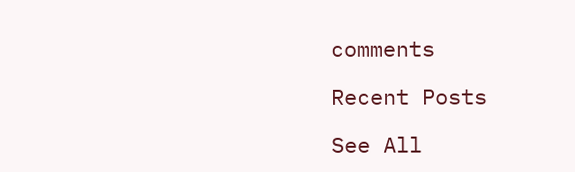comments

Recent Posts

See All